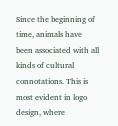Since the beginning of time, animals have been associated with all kinds of cultural connotations. This is most evident in logo design, where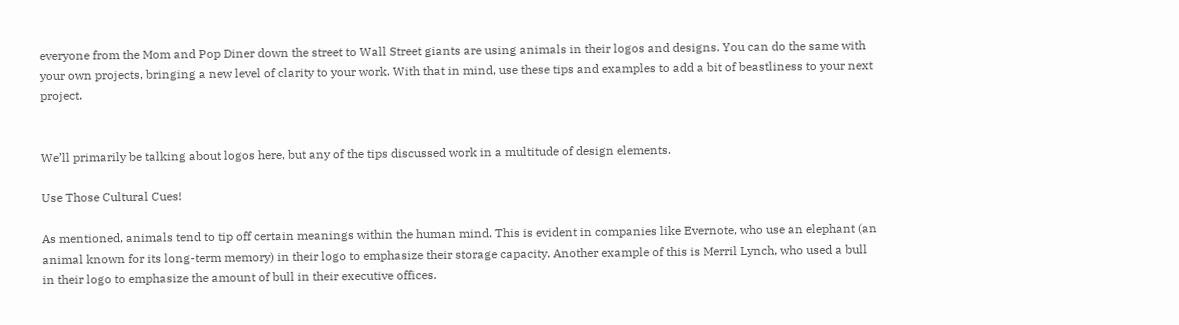everyone from the Mom and Pop Diner down the street to Wall Street giants are using animals in their logos and designs. You can do the same with your own projects, bringing a new level of clarity to your work. With that in mind, use these tips and examples to add a bit of beastliness to your next project.


We’ll primarily be talking about logos here, but any of the tips discussed work in a multitude of design elements.

Use Those Cultural Cues!

As mentioned, animals tend to tip off certain meanings within the human mind. This is evident in companies like Evernote, who use an elephant (an animal known for its long-term memory) in their logo to emphasize their storage capacity. Another example of this is Merril Lynch, who used a bull in their logo to emphasize the amount of bull in their executive offices.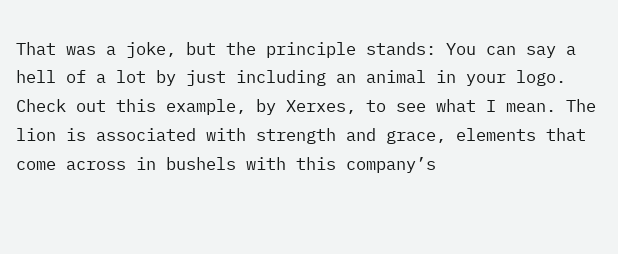That was a joke, but the principle stands: You can say a hell of a lot by just including an animal in your logo. Check out this example, by Xerxes, to see what I mean. The lion is associated with strength and grace, elements that come across in bushels with this company’s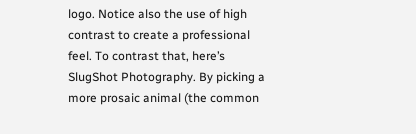logo. Notice also the use of high contrast to create a professional feel. To contrast that, here’s SlugShot Photography. By picking a more prosaic animal (the common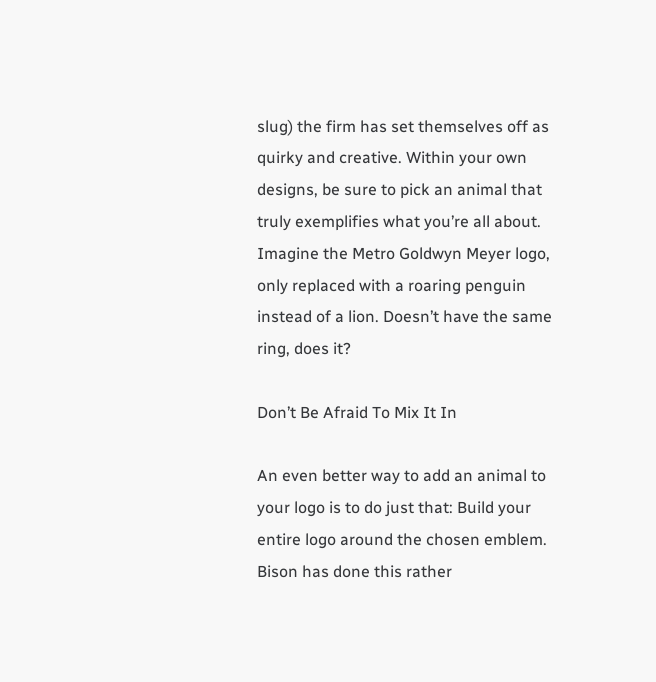slug) the firm has set themselves off as quirky and creative. Within your own designs, be sure to pick an animal that truly exemplifies what you’re all about. Imagine the Metro Goldwyn Meyer logo, only replaced with a roaring penguin instead of a lion. Doesn’t have the same ring, does it?

Don’t Be Afraid To Mix It In

An even better way to add an animal to your logo is to do just that: Build your entire logo around the chosen emblem. Bison has done this rather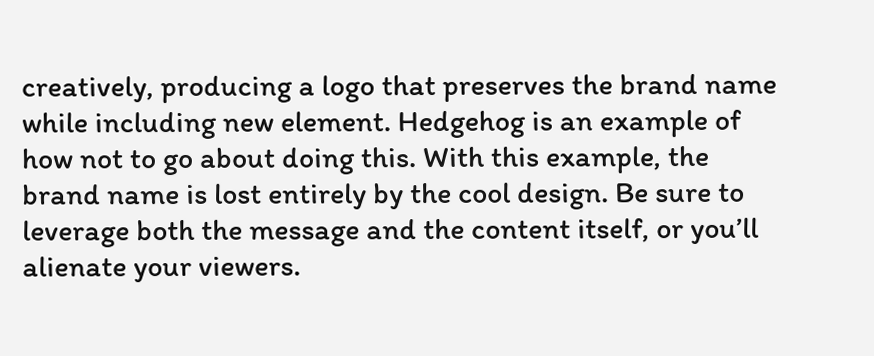creatively, producing a logo that preserves the brand name while including new element. Hedgehog is an example of how not to go about doing this. With this example, the brand name is lost entirely by the cool design. Be sure to leverage both the message and the content itself, or you’ll alienate your viewers.